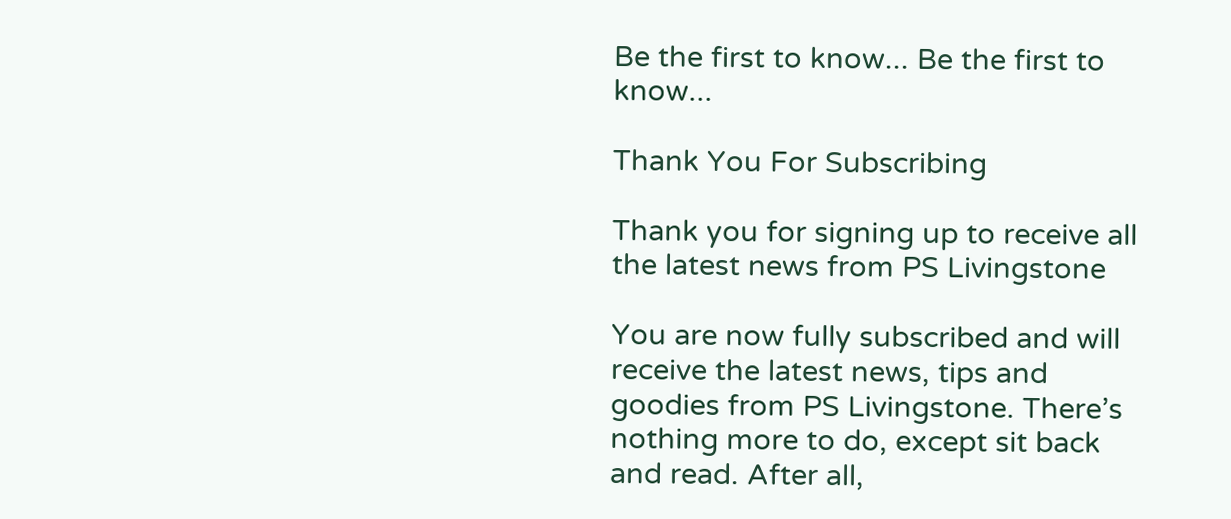Be the first to know... Be the first to know...

Thank You For Subscribing

Thank you for signing up to receive all the latest news from PS Livingstone

You are now fully subscribed and will receive the latest news, tips and goodies from PS Livingstone. There’s nothing more to do, except sit back and read. After all,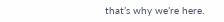that’s why we’re here.